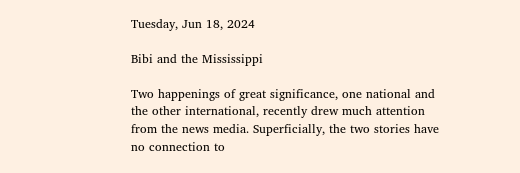Tuesday, Jun 18, 2024

Bibi and the Mississippi

Two happenings of great significance, one national and the other international, recently drew much attention from the news media. Superficially, the two stories have no connection to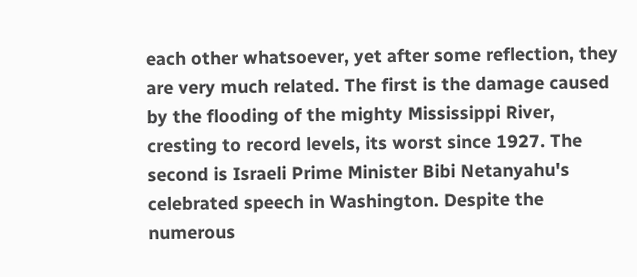each other whatsoever, yet after some reflection, they are very much related. The first is the damage caused by the flooding of the mighty Mississippi River, cresting to record levels, its worst since 1927. The second is Israeli Prime Minister Bibi Netanyahu's celebrated speech in Washington. Despite the numerous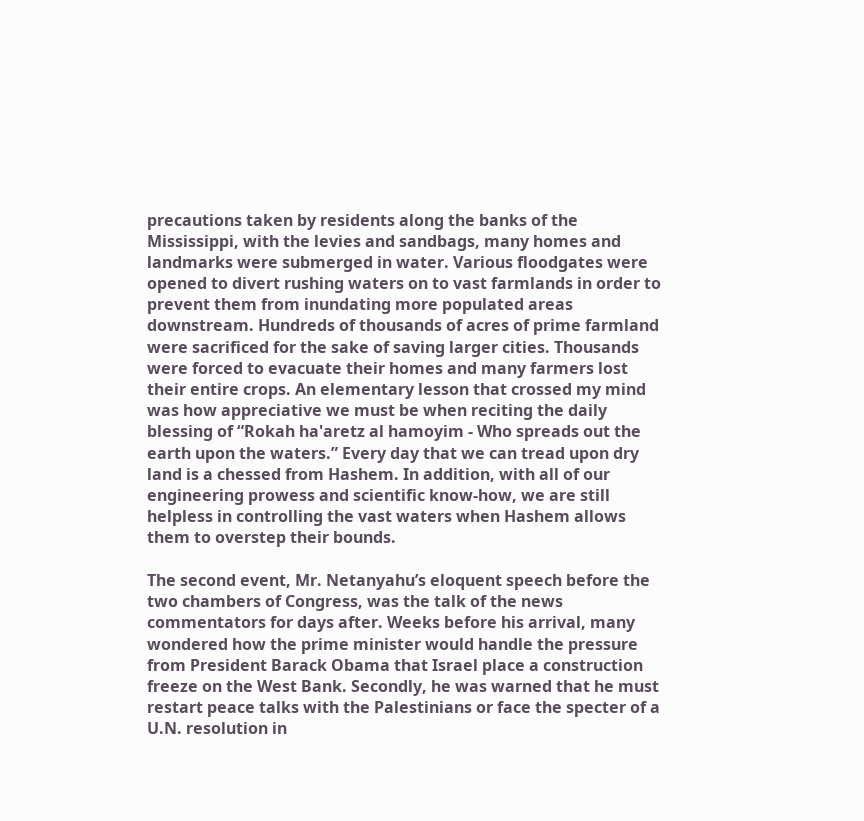precautions taken by residents along the banks of the Mississippi, with the levies and sandbags, many homes and landmarks were submerged in water. Various floodgates were opened to divert rushing waters on to vast farmlands in order to prevent them from inundating more populated areas downstream. Hundreds of thousands of acres of prime farmland were sacrificed for the sake of saving larger cities. Thousands were forced to evacuate their homes and many farmers lost their entire crops. An elementary lesson that crossed my mind was how appreciative we must be when reciting the daily blessing of “Rokah ha'aretz al hamoyim - Who spreads out the earth upon the waters.” Every day that we can tread upon dry land is a chessed from Hashem. In addition, with all of our engineering prowess and scientific know-how, we are still helpless in controlling the vast waters when Hashem allows them to overstep their bounds.

The second event, Mr. Netanyahu’s eloquent speech before the two chambers of Congress, was the talk of the news commentators for days after. Weeks before his arrival, many wondered how the prime minister would handle the pressure from President Barack Obama that Israel place a construction freeze on the West Bank. Secondly, he was warned that he must restart peace talks with the Palestinians or face the specter of a U.N. resolution in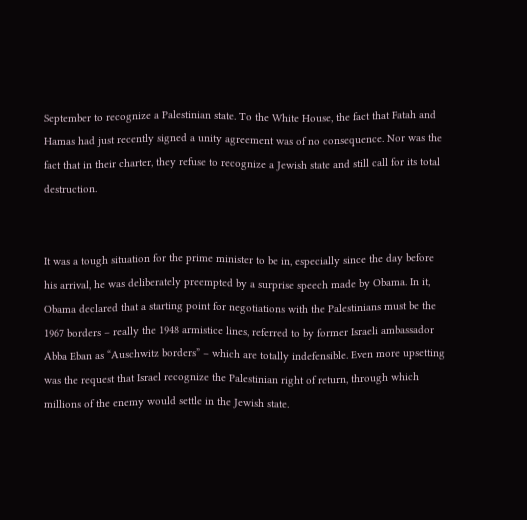September to recognize a Palestinian state. To the White House, the fact that Fatah and Hamas had just recently signed a unity agreement was of no consequence. Nor was the fact that in their charter, they refuse to recognize a Jewish state and still call for its total destruction.


It was a tough situation for the prime minister to be in, especially since the day before his arrival, he was deliberately preempted by a surprise speech made by Obama. In it, Obama declared that a starting point for negotiations with the Palestinians must be the 1967 borders – really the 1948 armistice lines, referred to by former Israeli ambassador Abba Eban as “Auschwitz borders” – which are totally indefensible. Even more upsetting was the request that Israel recognize the Palestinian right of return, through which millions of the enemy would settle in the Jewish state.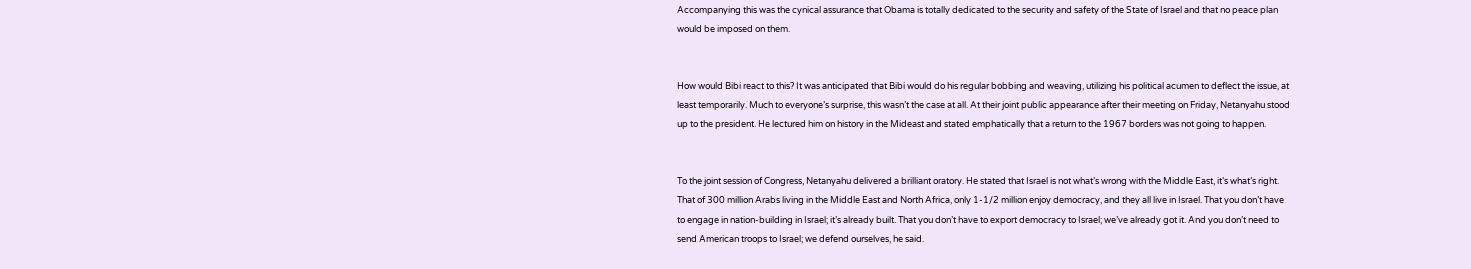Accompanying this was the cynical assurance that Obama is totally dedicated to the security and safety of the State of Israel and that no peace plan would be imposed on them.


How would Bibi react to this? It was anticipated that Bibi would do his regular bobbing and weaving, utilizing his political acumen to deflect the issue, at least temporarily. Much to everyone’s surprise, this wasn’t the case at all. At their joint public appearance after their meeting on Friday, Netanyahu stood up to the president. He lectured him on history in the Mideast and stated emphatically that a return to the 1967 borders was not going to happen.


To the joint session of Congress, Netanyahu delivered a brilliant oratory. He stated that Israel is not what’s wrong with the Middle East, it’s what’s right. That of 300 million Arabs living in the Middle East and North Africa, only 1-1/2 million enjoy democracy, and they all live in Israel. That you don’t have to engage in nation-building in Israel; it’s already built. That you don’t have to export democracy to Israel; we’ve already got it. And you don’t need to send American troops to Israel; we defend ourselves, he said.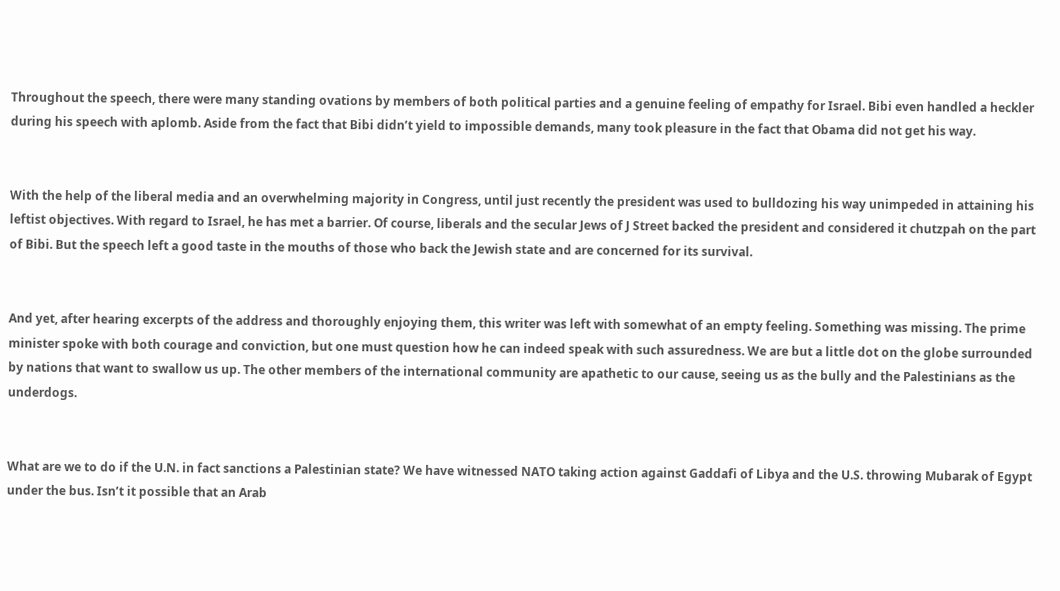Throughout the speech, there were many standing ovations by members of both political parties and a genuine feeling of empathy for Israel. Bibi even handled a heckler during his speech with aplomb. Aside from the fact that Bibi didn’t yield to impossible demands, many took pleasure in the fact that Obama did not get his way.


With the help of the liberal media and an overwhelming majority in Congress, until just recently the president was used to bulldozing his way unimpeded in attaining his leftist objectives. With regard to Israel, he has met a barrier. Of course, liberals and the secular Jews of J Street backed the president and considered it chutzpah on the part of Bibi. But the speech left a good taste in the mouths of those who back the Jewish state and are concerned for its survival.


And yet, after hearing excerpts of the address and thoroughly enjoying them, this writer was left with somewhat of an empty feeling. Something was missing. The prime minister spoke with both courage and conviction, but one must question how he can indeed speak with such assuredness. We are but a little dot on the globe surrounded by nations that want to swallow us up. The other members of the international community are apathetic to our cause, seeing us as the bully and the Palestinians as the underdogs.


What are we to do if the U.N. in fact sanctions a Palestinian state? We have witnessed NATO taking action against Gaddafi of Libya and the U.S. throwing Mubarak of Egypt under the bus. Isn’t it possible that an Arab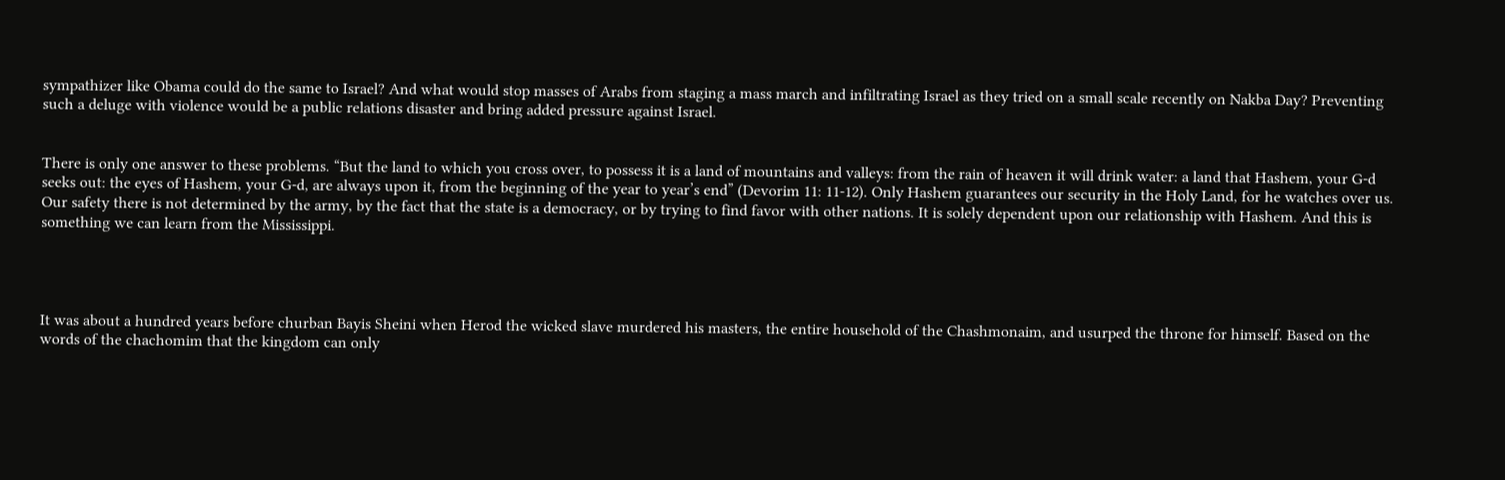sympathizer like Obama could do the same to Israel? And what would stop masses of Arabs from staging a mass march and infiltrating Israel as they tried on a small scale recently on Nakba Day? Preventing such a deluge with violence would be a public relations disaster and bring added pressure against Israel.


There is only one answer to these problems. “But the land to which you cross over, to possess it is a land of mountains and valleys: from the rain of heaven it will drink water: a land that Hashem, your G-d seeks out: the eyes of Hashem, your G-d, are always upon it, from the beginning of the year to year’s end” (Devorim 11: 11-12). Only Hashem guarantees our security in the Holy Land, for he watches over us. Our safety there is not determined by the army, by the fact that the state is a democracy, or by trying to find favor with other nations. It is solely dependent upon our relationship with Hashem. And this is something we can learn from the Mississippi.




It was about a hundred years before churban Bayis Sheini when Herod the wicked slave murdered his masters, the entire household of the Chashmonaim, and usurped the throne for himself. Based on the words of the chachomim that the kingdom can only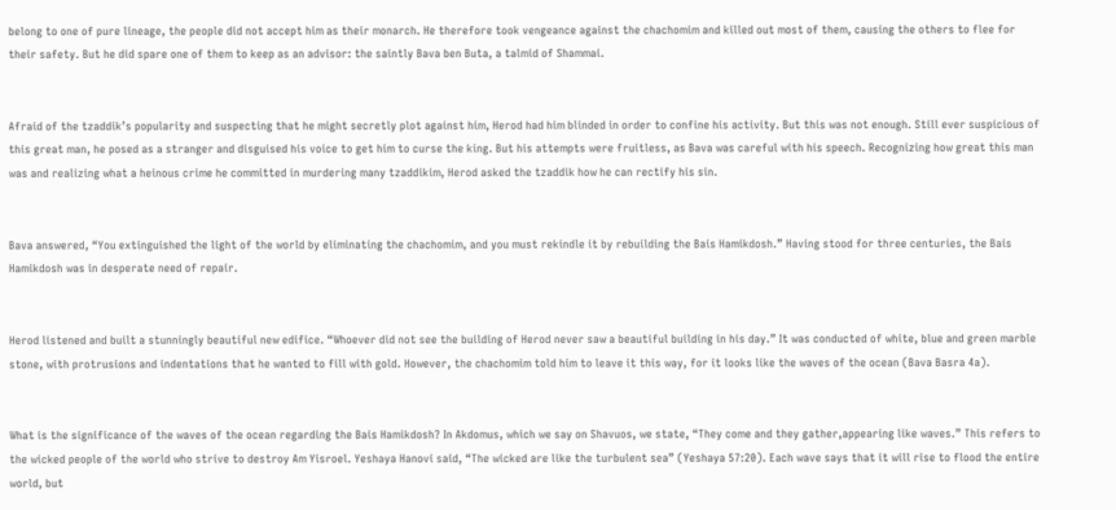belong to one of pure lineage, the people did not accept him as their monarch. He therefore took vengeance against the chachomim and killed out most of them, causing the others to flee for their safety. But he did spare one of them to keep as an advisor: the saintly Bava ben Buta, a talmid of Shammai.


Afraid of the tzaddik’s popularity and suspecting that he might secretly plot against him, Herod had him blinded in order to confine his activity. But this was not enough. Still ever suspicious of this great man, he posed as a stranger and disguised his voice to get him to curse the king. But his attempts were fruitless, as Bava was careful with his speech. Recognizing how great this man was and realizing what a heinous crime he committed in murdering many tzaddikim, Herod asked the tzaddik how he can rectify his sin.


Bava answered, “You extinguished the light of the world by eliminating the chachomim, and you must rekindle it by rebuilding the Bais Hamikdosh.” Having stood for three centuries, the Bais Hamikdosh was in desperate need of repair.


Herod listened and built a stunningly beautiful new edifice. “Whoever did not see the building of Herod never saw a beautiful building in his day.” It was conducted of white, blue and green marble stone, with protrusions and indentations that he wanted to fill with gold. However, the chachomim told him to leave it this way, for it looks like the waves of the ocean (Bava Basra 4a).


What is the significance of the waves of the ocean regarding the Bais Hamikdosh? In Akdomus, which we say on Shavuos, we state, “They come and they gather,appearing like waves.” This refers to the wicked people of the world who strive to destroy Am Yisroel. Yeshaya Hanovi said, “The wicked are like the turbulent sea” (Yeshaya 57:20). Each wave says that it will rise to flood the entire world, but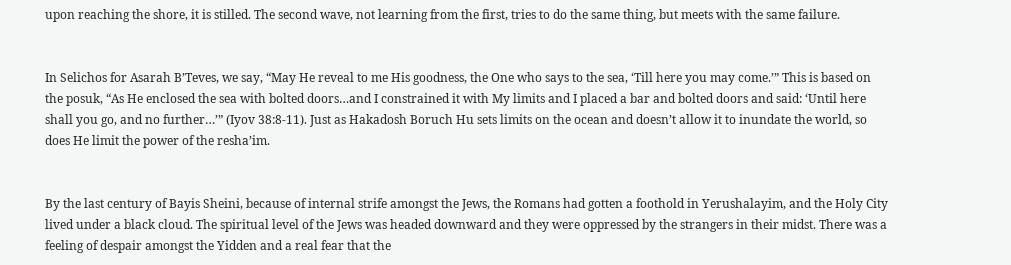upon reaching the shore, it is stilled. The second wave, not learning from the first, tries to do the same thing, but meets with the same failure.


In Selichos for Asarah B’Teves, we say, “May He reveal to me His goodness, the One who says to the sea, ‘Till here you may come.’” This is based on the posuk, “As He enclosed the sea with bolted doors…and I constrained it with My limits and I placed a bar and bolted doors and said: ‘Until here shall you go, and no further…’” (Iyov 38:8-11). Just as Hakadosh Boruch Hu sets limits on the ocean and doesn’t allow it to inundate the world, so does He limit the power of the resha’im.


By the last century of Bayis Sheini, because of internal strife amongst the Jews, the Romans had gotten a foothold in Yerushalayim, and the Holy City lived under a black cloud. The spiritual level of the Jews was headed downward and they were oppressed by the strangers in their midst. There was a feeling of despair amongst the Yidden and a real fear that the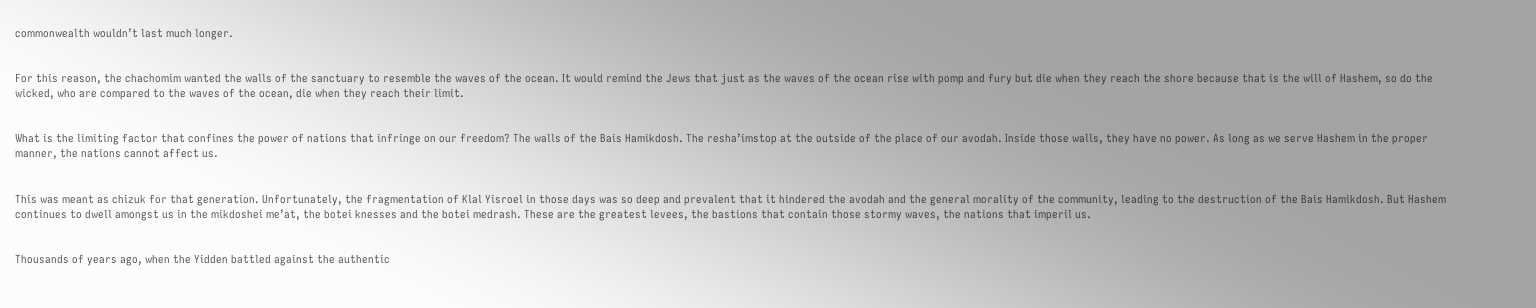commonwealth wouldn’t last much longer.


For this reason, the chachomim wanted the walls of the sanctuary to resemble the waves of the ocean. It would remind the Jews that just as the waves of the ocean rise with pomp and fury but die when they reach the shore because that is the will of Hashem, so do the wicked, who are compared to the waves of the ocean, die when they reach their limit.


What is the limiting factor that confines the power of nations that infringe on our freedom? The walls of the Bais Hamikdosh. The resha’imstop at the outside of the place of our avodah. Inside those walls, they have no power. As long as we serve Hashem in the proper manner, the nations cannot affect us.


This was meant as chizuk for that generation. Unfortunately, the fragmentation of Klal Yisroel in those days was so deep and prevalent that it hindered the avodah and the general morality of the community, leading to the destruction of the Bais Hamikdosh. But Hashem continues to dwell amongst us in the mikdoshei me’at, the botei knesses and the botei medrash. These are the greatest levees, the bastions that contain those stormy waves, the nations that imperil us.


Thousands of years ago, when the Yidden battled against the authentic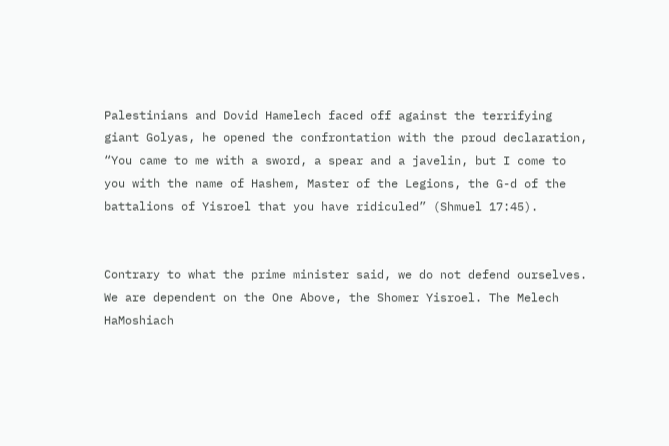Palestinians and Dovid Hamelech faced off against the terrifying giant Golyas, he opened the confrontation with the proud declaration, “You came to me with a sword, a spear and a javelin, but I come to you with the name of Hashem, Master of the Legions, the G-d of the battalions of Yisroel that you have ridiculed” (Shmuel 17:45).


Contrary to what the prime minister said, we do not defend ourselves. We are dependent on the One Above, the Shomer Yisroel. The Melech HaMoshiach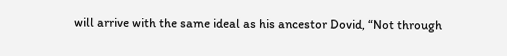will arrive with the same ideal as his ancestor Dovid, “Not through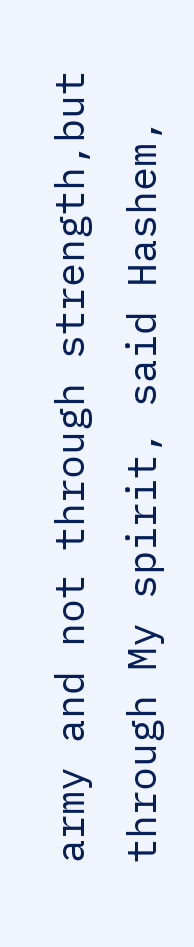army and not through strength,but through My spirit, said Hashem,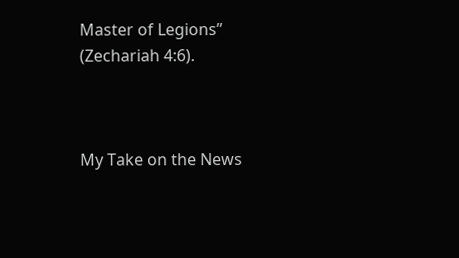Master of Legions” (Zechariah 4:6).



My Take on the News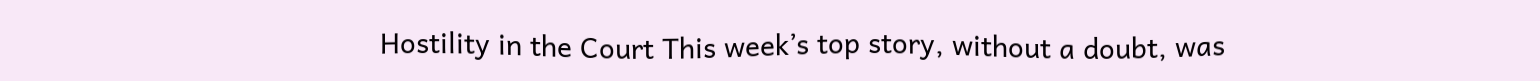Hostility in the Court This week’s top story, without a doubt, was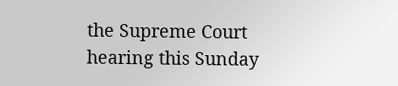the Supreme Court hearing this Sunday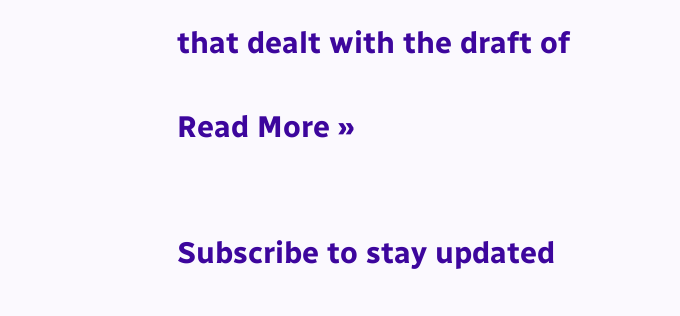that dealt with the draft of

Read More »


Subscribe to stay updated